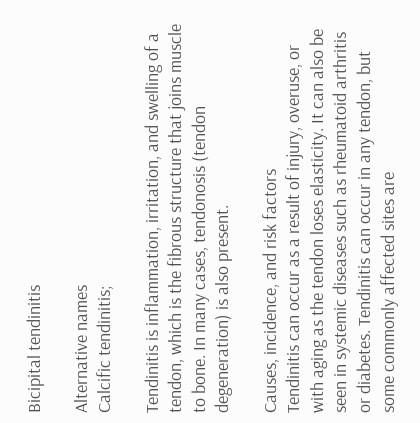Bicipital tendinitis

Alternative names
Calcific tendinitis;

Tendinitis is inflammation, irritation, and swelling of a tendon, which is the fibrous structure that joins muscle to bone. In many cases, tendonosis (tendon degeneration) is also present.

Causes, incidence, and risk factors
Tendinitis can occur as a result of injury, overuse, or with aging as the tendon loses elasticity. It can also be seen in systemic diseases such as rheumatoid arthritis or diabetes. Tendinitis can occur in any tendon, but some commonly affected sites are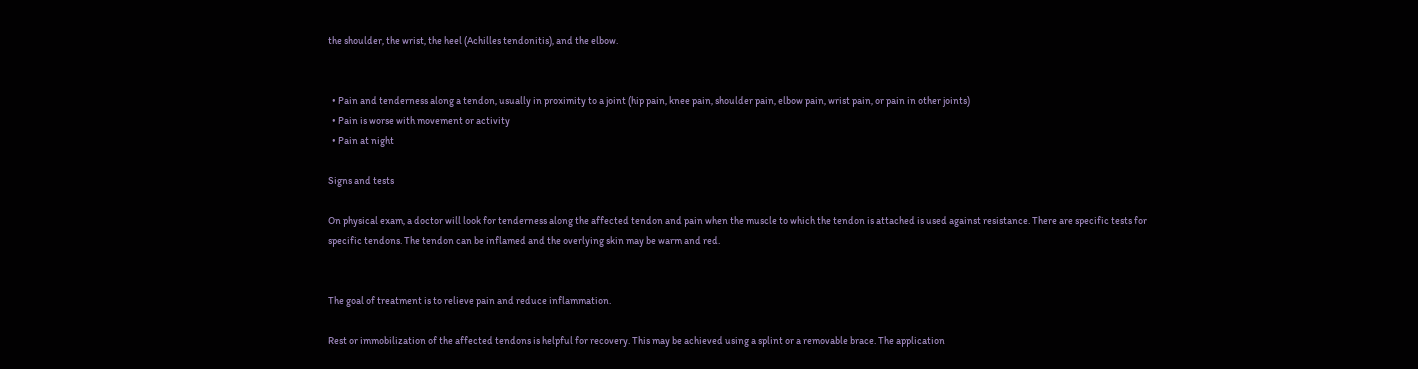the shoulder, the wrist, the heel (Achilles tendonitis), and the elbow.


  • Pain and tenderness along a tendon, usually in proximity to a joint (hip pain, knee pain, shoulder pain, elbow pain, wrist pain, or pain in other joints)
  • Pain is worse with movement or activity
  • Pain at night

Signs and tests

On physical exam, a doctor will look for tenderness along the affected tendon and pain when the muscle to which the tendon is attached is used against resistance. There are specific tests for specific tendons. The tendon can be inflamed and the overlying skin may be warm and red.


The goal of treatment is to relieve pain and reduce inflammation.

Rest or immobilization of the affected tendons is helpful for recovery. This may be achieved using a splint or a removable brace. The application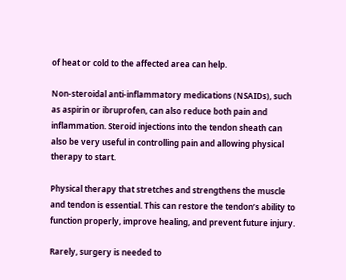of heat or cold to the affected area can help.

Non-steroidal anti-inflammatory medications (NSAIDs), such as aspirin or ibruprofen, can also reduce both pain and inflammation. Steroid injections into the tendon sheath can also be very useful in controlling pain and allowing physical therapy to start.

Physical therapy that stretches and strengthens the muscle and tendon is essential. This can restore the tendon’s ability to function properly, improve healing, and prevent future injury.

Rarely, surgery is needed to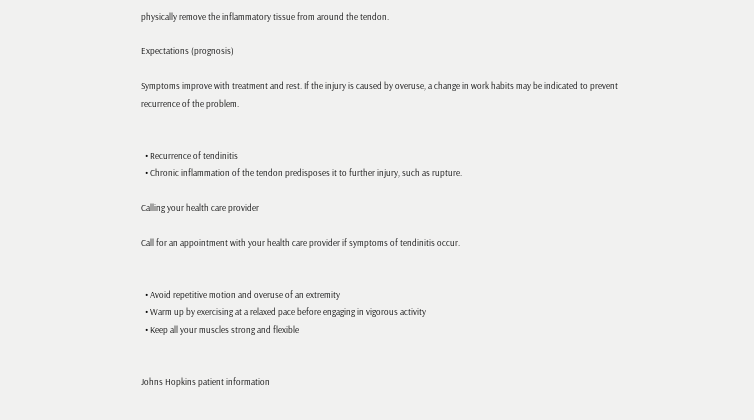physically remove the inflammatory tissue from around the tendon.

Expectations (prognosis)

Symptoms improve with treatment and rest. If the injury is caused by overuse, a change in work habits may be indicated to prevent recurrence of the problem.


  • Recurrence of tendinitis
  • Chronic inflammation of the tendon predisposes it to further injury, such as rupture.

Calling your health care provider

Call for an appointment with your health care provider if symptoms of tendinitis occur.


  • Avoid repetitive motion and overuse of an extremity
  • Warm up by exercising at a relaxed pace before engaging in vigorous activity
  • Keep all your muscles strong and flexible


Johns Hopkins patient information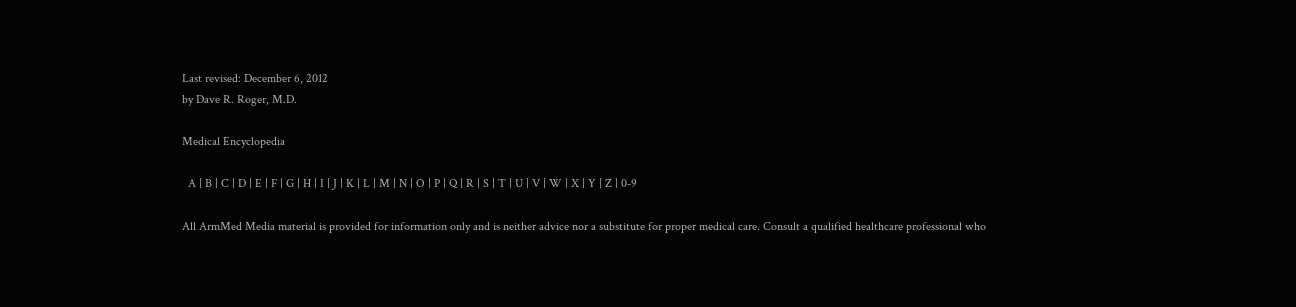Last revised: December 6, 2012
by Dave R. Roger, M.D.

Medical Encyclopedia

  A | B | C | D | E | F | G | H | I | J | K | L | M | N | O | P | Q | R | S | T | U | V | W | X | Y | Z | 0-9

All ArmMed Media material is provided for information only and is neither advice nor a substitute for proper medical care. Consult a qualified healthcare professional who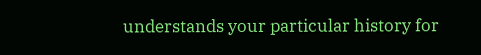understands your particular history for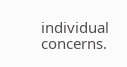individual concerns.